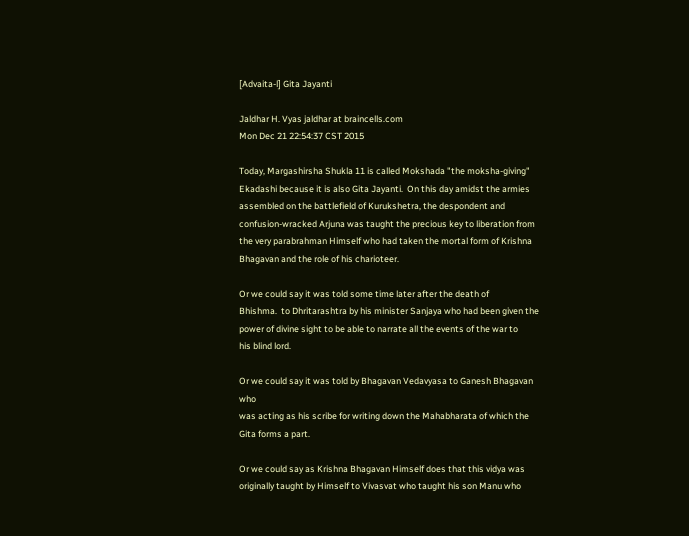[Advaita-l] Gita Jayanti

Jaldhar H. Vyas jaldhar at braincells.com
Mon Dec 21 22:54:37 CST 2015

Today, Margashirsha Shukla 11 is called Mokshada "the moksha-giving"
Ekadashi because it is also Gita Jayanti.  On this day amidst the armies
assembled on the battlefield of Kurukshetra, the despondent and
confusion-wracked Arjuna was taught the precious key to liberation from
the very parabrahman Himself who had taken the mortal form of Krishna
Bhagavan and the role of his charioteer.

Or we could say it was told some time later after the death of
Bhishma.  to Dhritarashtra by his minister Sanjaya who had been given the
power of divine sight to be able to narrate all the events of the war to
his blind lord.

Or we could say it was told by Bhagavan Vedavyasa to Ganesh Bhagavan who
was acting as his scribe for writing down the Mahabharata of which the
Gita forms a part.

Or we could say as Krishna Bhagavan Himself does that this vidya was
originally taught by Himself to Vivasvat who taught his son Manu who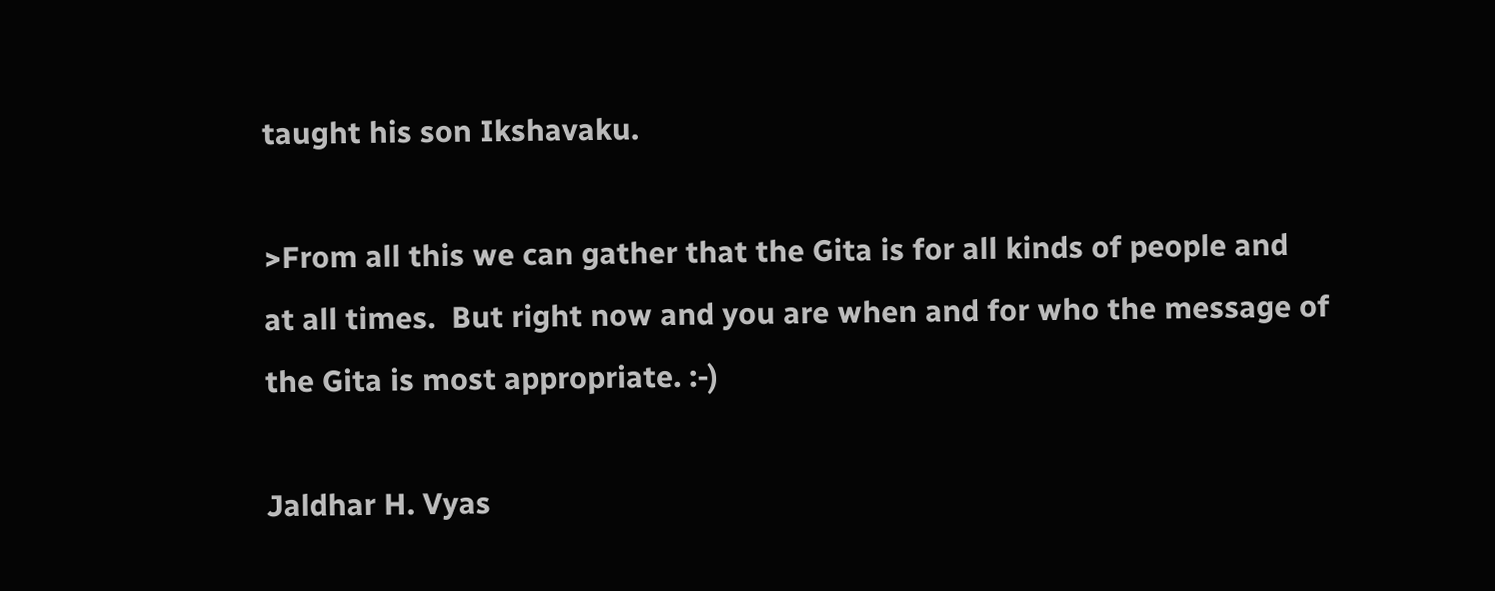taught his son Ikshavaku.

>From all this we can gather that the Gita is for all kinds of people and
at all times.  But right now and you are when and for who the message of
the Gita is most appropriate. :-)

Jaldhar H. Vyas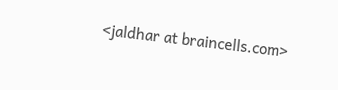<jaldhar at braincells.com>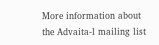More information about the Advaita-l mailing list